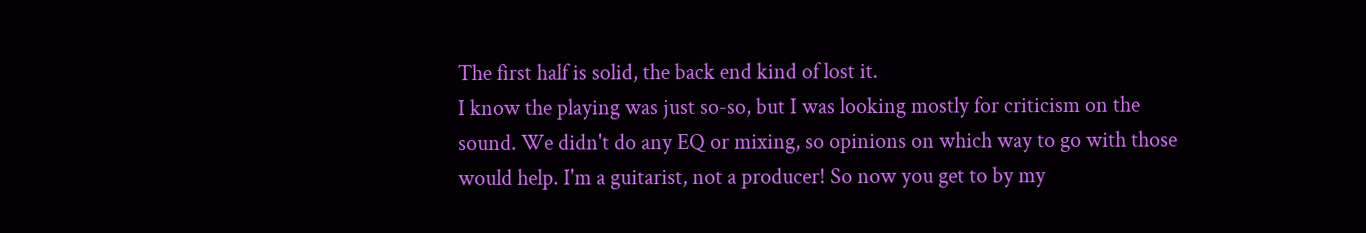The first half is solid, the back end kind of lost it.
I know the playing was just so-so, but I was looking mostly for criticism on the sound. We didn't do any EQ or mixing, so opinions on which way to go with those would help. I'm a guitarist, not a producer! So now you get to by my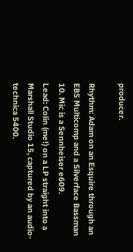producer.

Rhythm: Adam on an Esquire through an EBS Multicomp and a Silverface Bassman 10. Mic is a Sennheiser e609.
Lead: Colin (me!) on a LP straight into a Marshall Studio 15, captured by an audio-technica 5400.